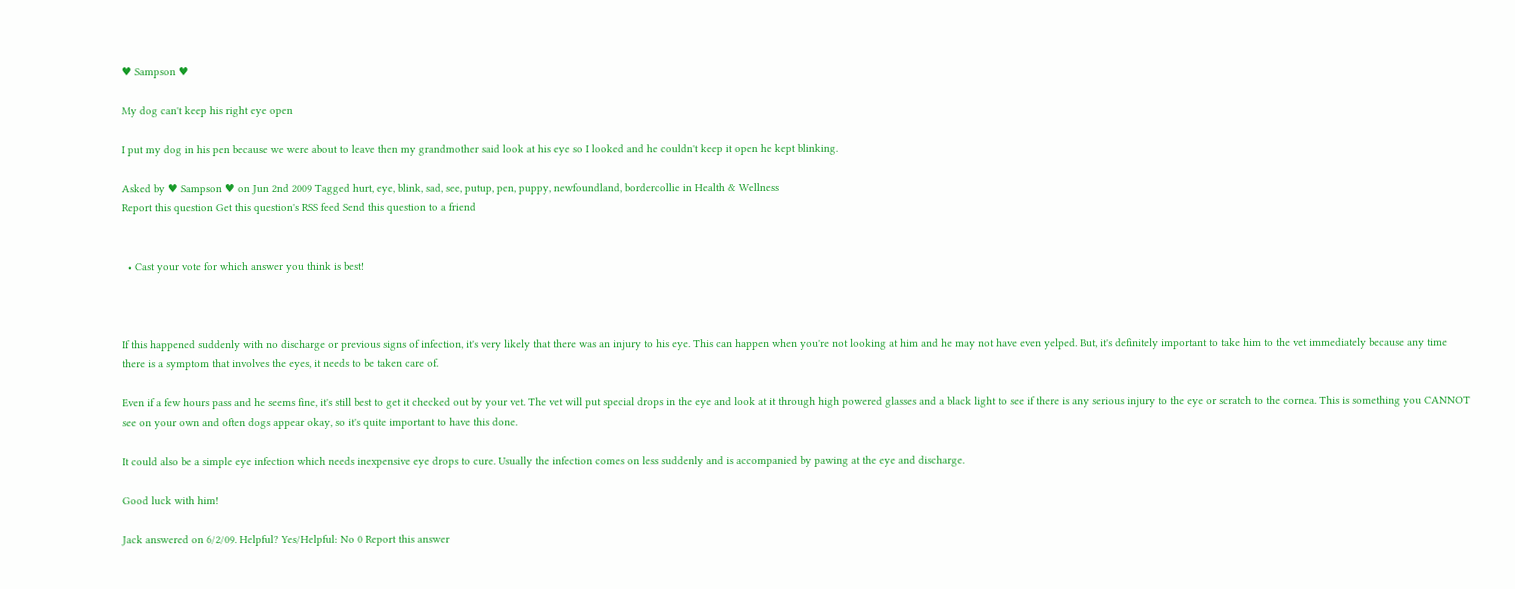♥ Sampson ♥

My dog can't keep his right eye open

I put my dog in his pen because we were about to leave then my grandmother said look at his eye so I looked and he couldn't keep it open he kept blinking.

Asked by ♥ Sampson ♥ on Jun 2nd 2009 Tagged hurt, eye, blink, sad, see, putup, pen, puppy, newfoundland, bordercollie in Health & Wellness
Report this question Get this question's RSS feed Send this question to a friend


  • Cast your vote for which answer you think is best!



If this happened suddenly with no discharge or previous signs of infection, it's very likely that there was an injury to his eye. This can happen when you're not looking at him and he may not have even yelped. But, it's definitely important to take him to the vet immediately because any time there is a symptom that involves the eyes, it needs to be taken care of.

Even if a few hours pass and he seems fine, it's still best to get it checked out by your vet. The vet will put special drops in the eye and look at it through high powered glasses and a black light to see if there is any serious injury to the eye or scratch to the cornea. This is something you CANNOT see on your own and often dogs appear okay, so it's quite important to have this done.

It could also be a simple eye infection which needs inexpensive eye drops to cure. Usually the infection comes on less suddenly and is accompanied by pawing at the eye and discharge.

Good luck with him!

Jack answered on 6/2/09. Helpful? Yes/Helpful: No 0 Report this answer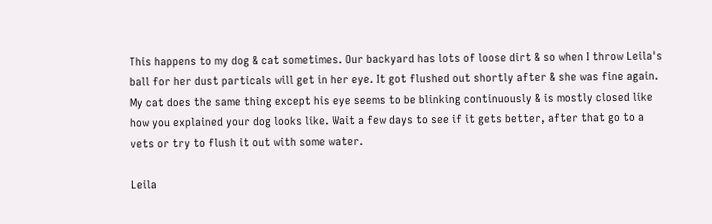This happens to my dog & cat sometimes. Our backyard has lots of loose dirt & so when I throw Leila's ball for her dust particals will get in her eye. It got flushed out shortly after & she was fine again. My cat does the same thing except his eye seems to be blinking continuously & is mostly closed like how you explained your dog looks like. Wait a few days to see if it gets better, after that go to a vets or try to flush it out with some water.

Leila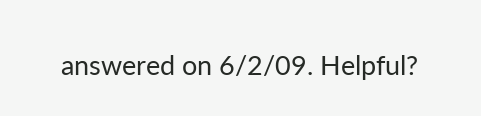answered on 6/2/09. Helpful?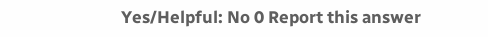Yes/Helpful: No 0 Report this answer